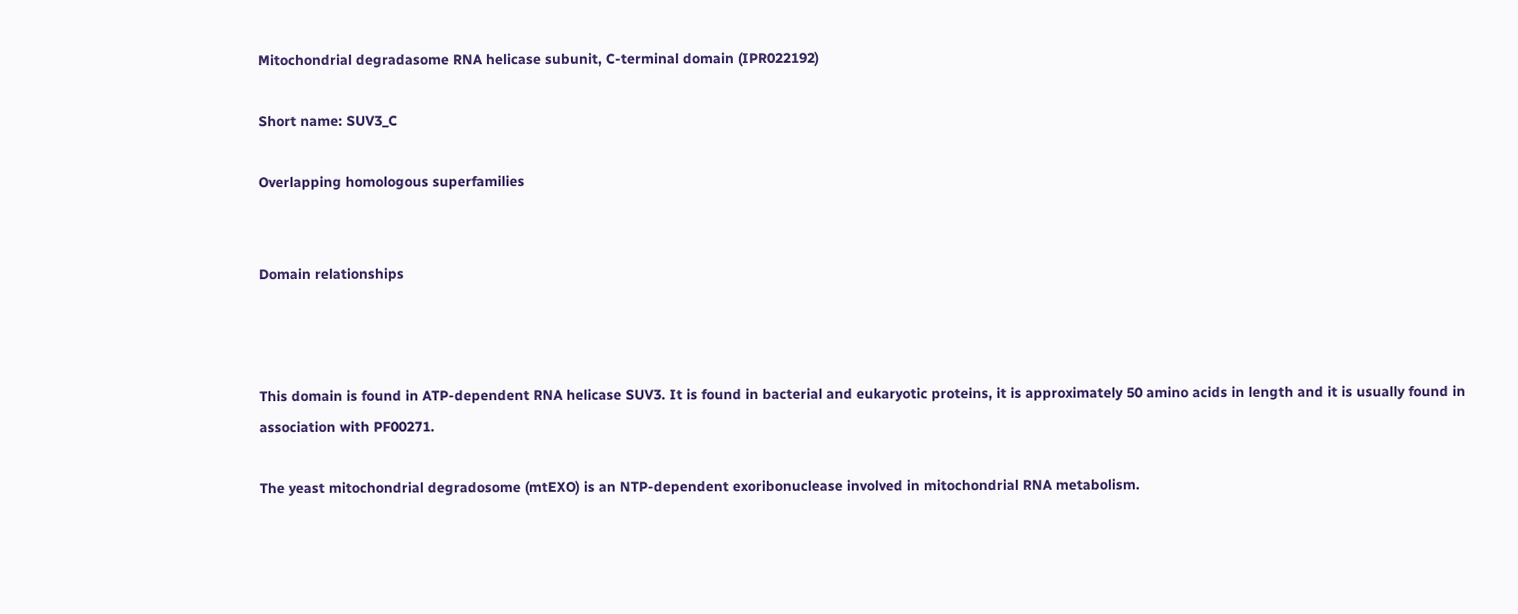Mitochondrial degradasome RNA helicase subunit, C-terminal domain (IPR022192)

Short name: SUV3_C

Overlapping homologous superfamilies


Domain relationships



This domain is found in ATP-dependent RNA helicase SUV3. It is found in bacterial and eukaryotic proteins, it is approximately 50 amino acids in length and it is usually found in association with PF00271.

The yeast mitochondrial degradosome (mtEXO) is an NTP-dependent exoribonuclease involved in mitochondrial RNA metabolism.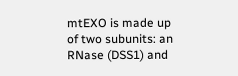mtEXO is made up of two subunits: an RNase (DSS1) and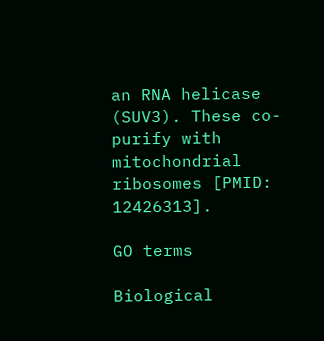an RNA helicase (SUV3). These co-purify with mitochondrial ribosomes [PMID: 12426313].

GO terms

Biological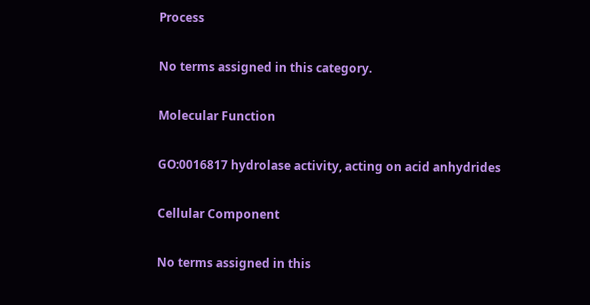Process

No terms assigned in this category.

Molecular Function

GO:0016817 hydrolase activity, acting on acid anhydrides

Cellular Component

No terms assigned in this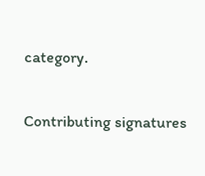category.

Contributing signatures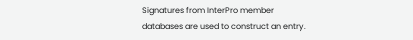Signatures from InterPro member databases are used to construct an entry.